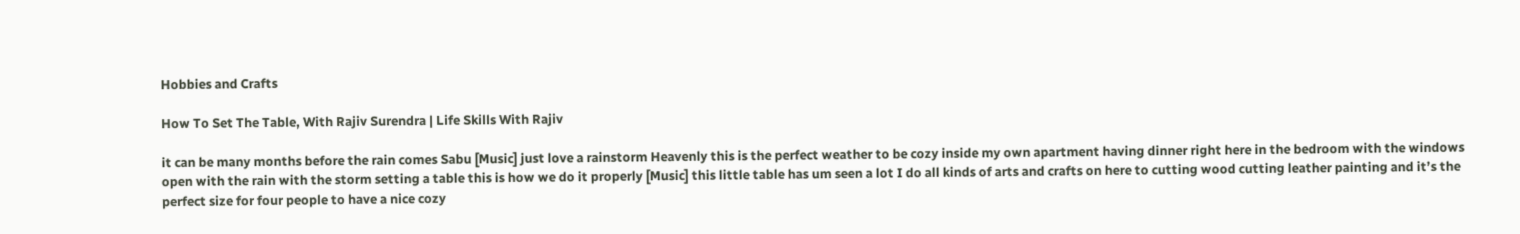Hobbies and Crafts

How To Set The Table, With Rajiv Surendra | Life Skills With Rajiv

it can be many months before the rain comes Sabu [Music] just love a rainstorm Heavenly this is the perfect weather to be cozy inside my own apartment having dinner right here in the bedroom with the windows open with the rain with the storm setting a table this is how we do it properly [Music] this little table has um seen a lot I do all kinds of arts and crafts on here to cutting wood cutting leather painting and it’s the perfect size for four people to have a nice cozy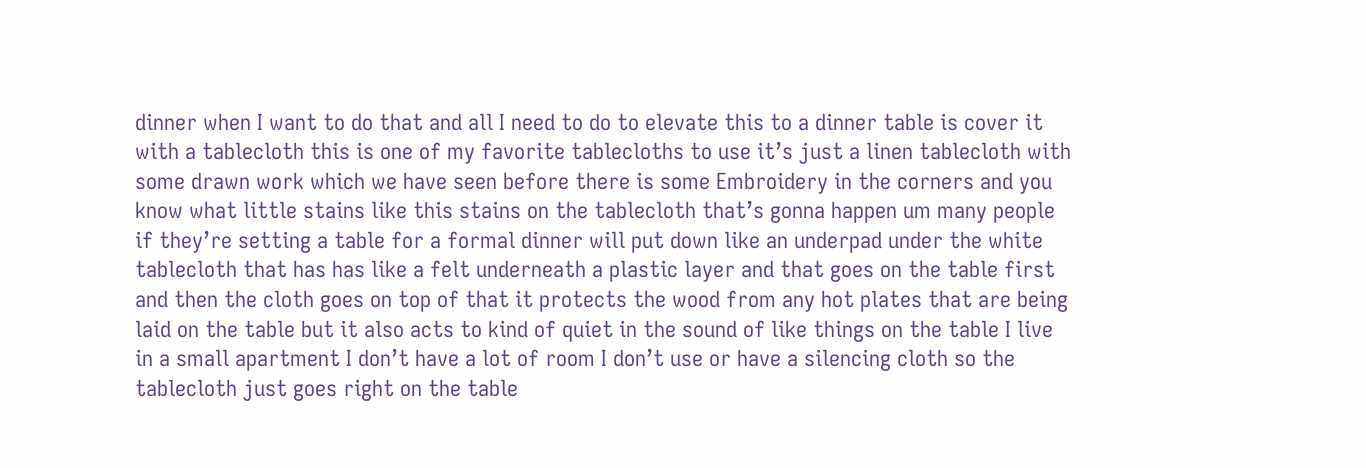dinner when I want to do that and all I need to do to elevate this to a dinner table is cover it with a tablecloth this is one of my favorite tablecloths to use it’s just a linen tablecloth with some drawn work which we have seen before there is some Embroidery in the corners and you know what little stains like this stains on the tablecloth that’s gonna happen um many people if they’re setting a table for a formal dinner will put down like an underpad under the white tablecloth that has has like a felt underneath a plastic layer and that goes on the table first and then the cloth goes on top of that it protects the wood from any hot plates that are being laid on the table but it also acts to kind of quiet in the sound of like things on the table I live in a small apartment I don’t have a lot of room I don’t use or have a silencing cloth so the tablecloth just goes right on the table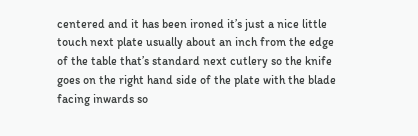centered and it has been ironed it’s just a nice little touch next plate usually about an inch from the edge of the table that’s standard next cutlery so the knife goes on the right hand side of the plate with the blade facing inwards so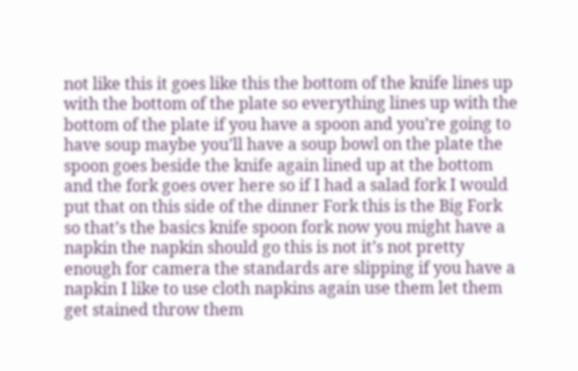not like this it goes like this the bottom of the knife lines up with the bottom of the plate so everything lines up with the bottom of the plate if you have a spoon and you’re going to have soup maybe you’ll have a soup bowl on the plate the spoon goes beside the knife again lined up at the bottom and the fork goes over here so if I had a salad fork I would put that on this side of the dinner Fork this is the Big Fork so that’s the basics knife spoon fork now you might have a napkin the napkin should go this is not it’s not pretty enough for camera the standards are slipping if you have a napkin I like to use cloth napkins again use them let them get stained throw them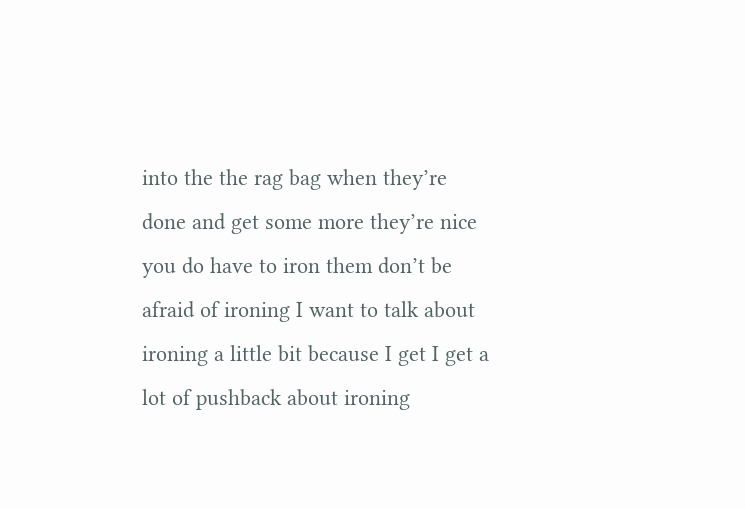into the the rag bag when they’re done and get some more they’re nice you do have to iron them don’t be afraid of ironing I want to talk about ironing a little bit because I get I get a lot of pushback about ironing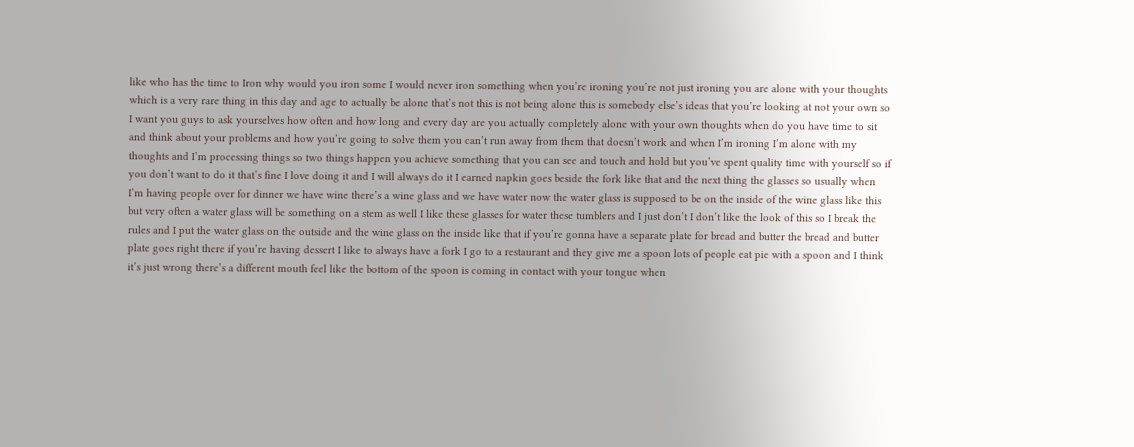like who has the time to Iron why would you iron some I would never iron something when you’re ironing you’re not just ironing you are alone with your thoughts which is a very rare thing in this day and age to actually be alone that’s not this is not being alone this is somebody else’s ideas that you’re looking at not your own so I want you guys to ask yourselves how often and how long and every day are you actually completely alone with your own thoughts when do you have time to sit and think about your problems and how you’re going to solve them you can’t run away from them that doesn’t work and when I’m ironing I’m alone with my thoughts and I’m processing things so two things happen you achieve something that you can see and touch and hold but you’ve spent quality time with yourself so if you don’t want to do it that’s fine I love doing it and I will always do it I earned napkin goes beside the fork like that and the next thing the glasses so usually when I’m having people over for dinner we have wine there’s a wine glass and we have water now the water glass is supposed to be on the inside of the wine glass like this but very often a water glass will be something on a stem as well I like these glasses for water these tumblers and I just don’t I don’t like the look of this so I break the rules and I put the water glass on the outside and the wine glass on the inside like that if you’re gonna have a separate plate for bread and butter the bread and butter plate goes right there if you’re having dessert I like to always have a fork I go to a restaurant and they give me a spoon lots of people eat pie with a spoon and I think it’s just wrong there’s a different mouth feel like the bottom of the spoon is coming in contact with your tongue when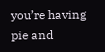you’re having pie and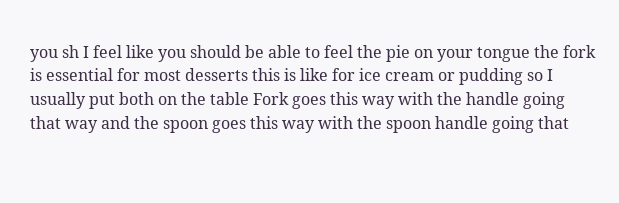you sh I feel like you should be able to feel the pie on your tongue the fork is essential for most desserts this is like for ice cream or pudding so I usually put both on the table Fork goes this way with the handle going that way and the spoon goes this way with the spoon handle going that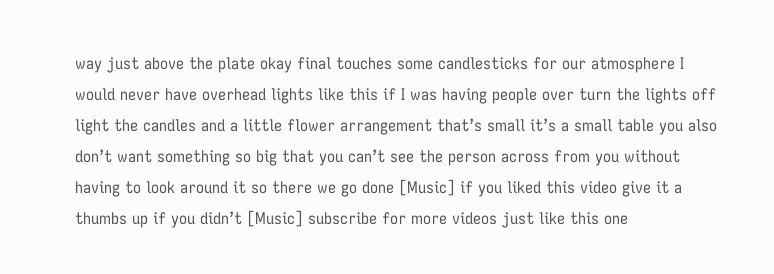way just above the plate okay final touches some candlesticks for our atmosphere I would never have overhead lights like this if I was having people over turn the lights off light the candles and a little flower arrangement that’s small it’s a small table you also don’t want something so big that you can’t see the person across from you without having to look around it so there we go done [Music] if you liked this video give it a thumbs up if you didn’t [Music] subscribe for more videos just like this one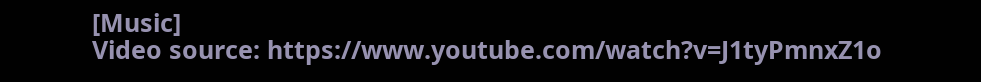[Music]
Video source: https://www.youtube.com/watch?v=J1tyPmnxZ1o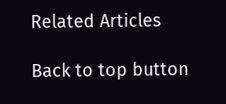Related Articles

Back to top button